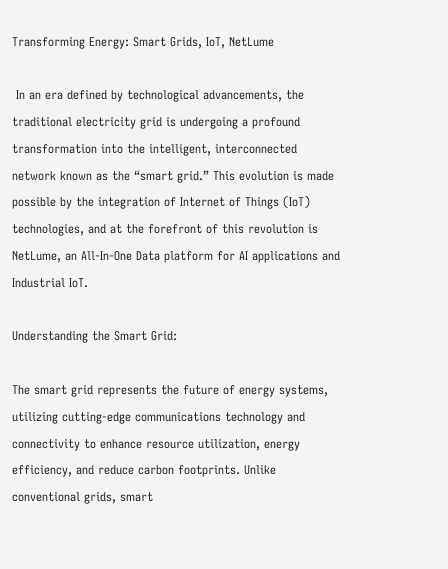Transforming Energy: Smart Grids, IoT, NetLume

 In an era defined by technological advancements, the traditional electricity grid is undergoing a profound transformation into the intelligent, interconnected network known as the “smart grid.” This evolution is made possible by the integration of Internet of Things (IoT) technologies, and at the forefront of this revolution is NetLume, an All-In-One Data platform for AI applications and Industrial IoT.

Understanding the Smart Grid:

The smart grid represents the future of energy systems, utilizing cutting-edge communications technology and connectivity to enhance resource utilization, energy efficiency, and reduce carbon footprints. Unlike conventional grids, smart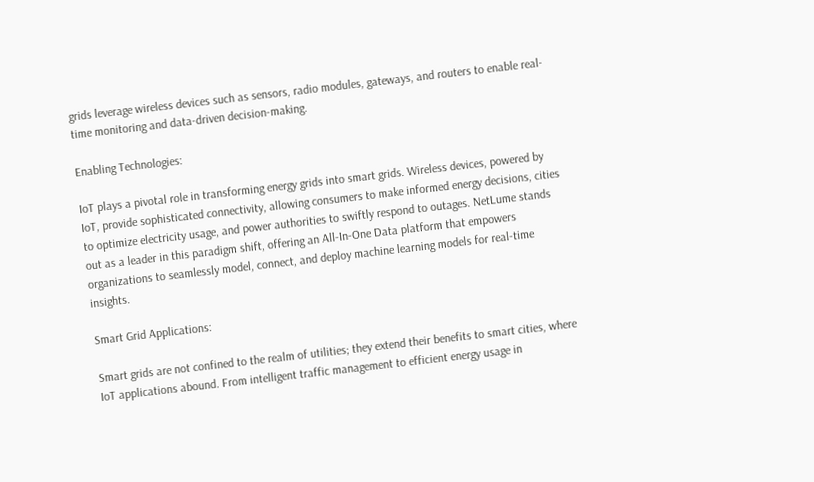grids leverage wireless devices such as sensors, radio modules, gateways, and routers to enable real-time monitoring and data-driven decision-making.

Enabling Technologies:

IoT plays a pivotal role in transforming energy grids into smart grids. Wireless devices, powered by IoT, provide sophisticated connectivity, allowing consumers to make informed energy decisions, cities to optimize electricity usage, and power authorities to swiftly respond to outages. NetLume stands out as a leader in this paradigm shift, offering an All-In-One Data platform that empowers organizations to seamlessly model, connect, and deploy machine learning models for real-time insights.

Smart Grid Applications:

Smart grids are not confined to the realm of utilities; they extend their benefits to smart cities, where IoT applications abound. From intelligent traffic management to efficient energy usage in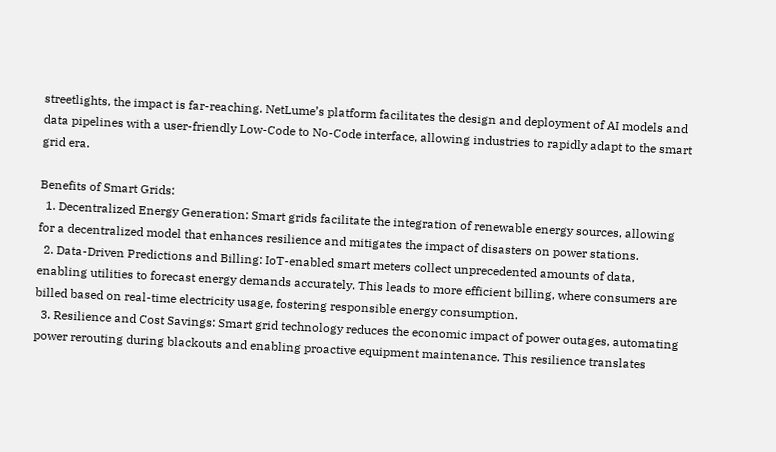streetlights, the impact is far-reaching. NetLume’s platform facilitates the design and deployment of AI models and data pipelines with a user-friendly Low-Code to No-Code interface, allowing industries to rapidly adapt to the smart grid era.

Benefits of Smart Grids:
  1. Decentralized Energy Generation: Smart grids facilitate the integration of renewable energy sources, allowing for a decentralized model that enhances resilience and mitigates the impact of disasters on power stations.
  2. Data-Driven Predictions and Billing: IoT-enabled smart meters collect unprecedented amounts of data, enabling utilities to forecast energy demands accurately. This leads to more efficient billing, where consumers are billed based on real-time electricity usage, fostering responsible energy consumption.
  3. Resilience and Cost Savings: Smart grid technology reduces the economic impact of power outages, automating power rerouting during blackouts and enabling proactive equipment maintenance. This resilience translates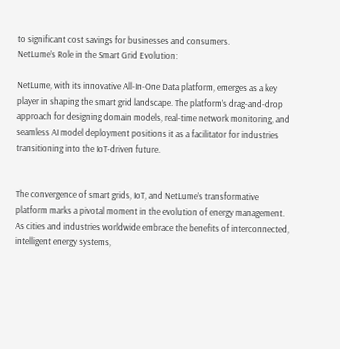to significant cost savings for businesses and consumers.
NetLume’s Role in the Smart Grid Evolution:

NetLume, with its innovative All-In-One Data platform, emerges as a key player in shaping the smart grid landscape. The platform’s drag-and-drop approach for designing domain models, real-time network monitoring, and seamless AI model deployment positions it as a facilitator for industries transitioning into the IoT-driven future.


The convergence of smart grids, IoT, and NetLume’s transformative platform marks a pivotal moment in the evolution of energy management. As cities and industries worldwide embrace the benefits of interconnected, intelligent energy systems,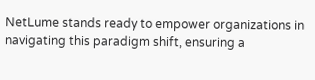NetLume stands ready to empower organizations in navigating this paradigm shift, ensuring a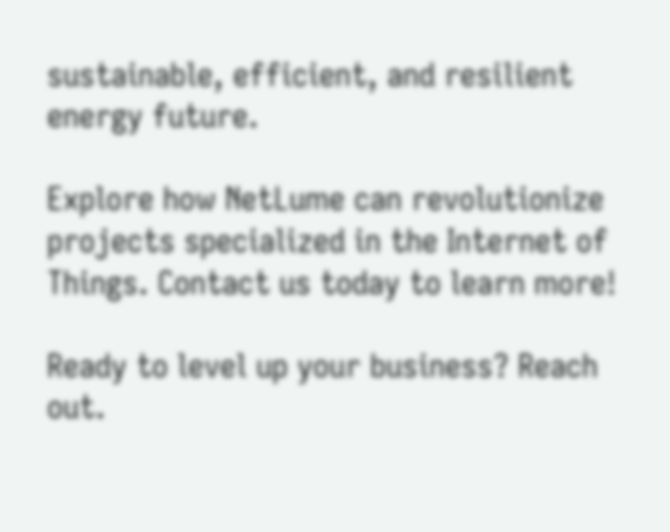sustainable, efficient, and resilient energy future.

Explore how NetLume can revolutionize projects specialized in the Internet of Things. Contact us today to learn more!

Ready to level up your business? Reach out.